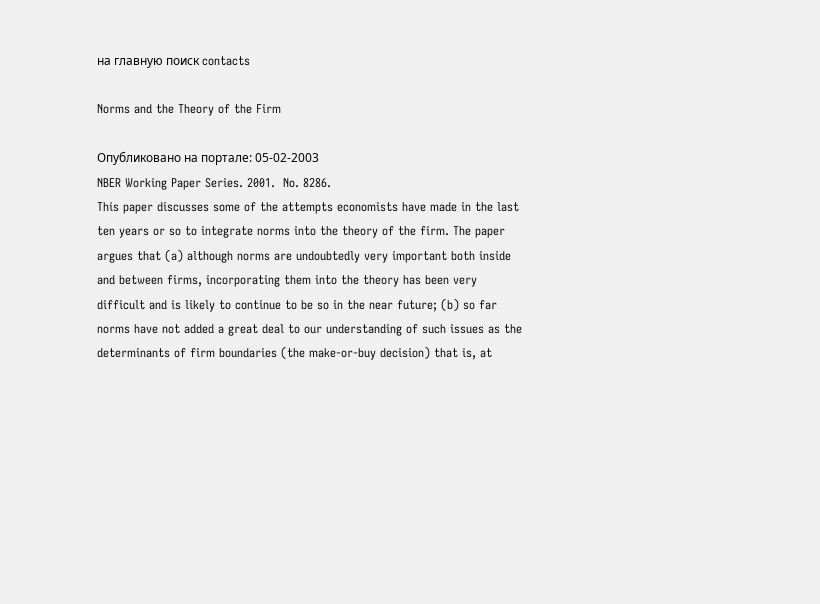на главную поиск contacts

Norms and the Theory of the Firm

Опубликовано на портале: 05-02-2003
NBER Working Paper Series. 2001.  No. 8286.
This paper discusses some of the attempts economists have made in the last ten years or so to integrate norms into the theory of the firm. The paper argues that (a) although norms are undoubtedly very important both inside and between firms, incorporating them into the theory has been very difficult and is likely to continue to be so in the near future; (b) so far norms have not added a great deal to our understanding of such issues as the determinants of firm boundaries (the make-or-buy decision) that is, at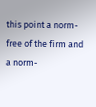this point a norm-free of the firm and a norm-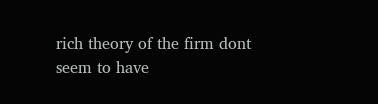rich theory of the firm dont seem to have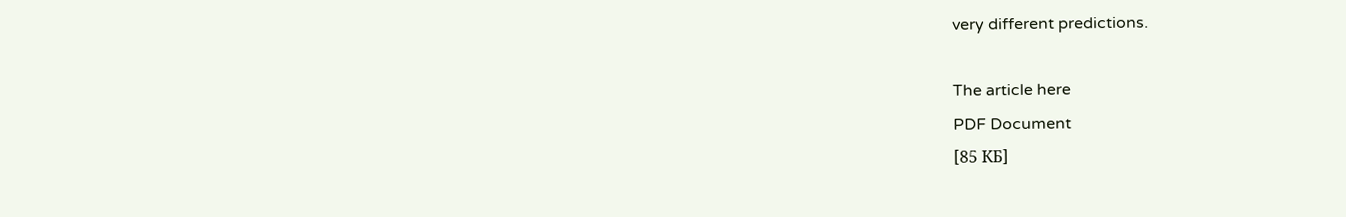very different predictions.

The article here
PDF Document
[85 КБ]